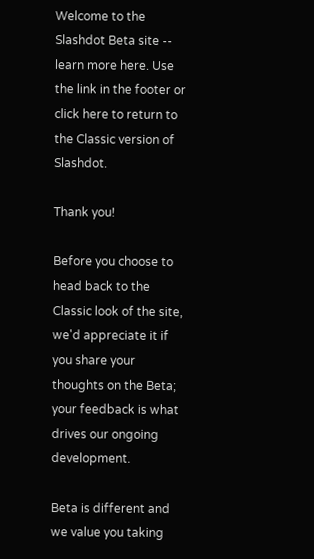Welcome to the Slashdot Beta site -- learn more here. Use the link in the footer or click here to return to the Classic version of Slashdot.

Thank you!

Before you choose to head back to the Classic look of the site, we'd appreciate it if you share your thoughts on the Beta; your feedback is what drives our ongoing development.

Beta is different and we value you taking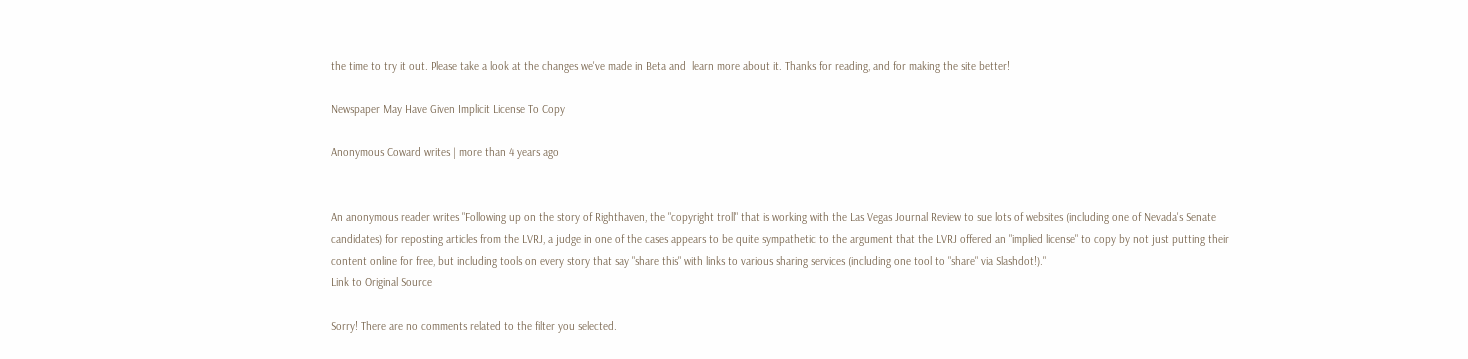the time to try it out. Please take a look at the changes we've made in Beta and  learn more about it. Thanks for reading, and for making the site better!

Newspaper May Have Given Implicit License To Copy

Anonymous Coward writes | more than 4 years ago


An anonymous reader writes "Following up on the story of Righthaven, the "copyright troll" that is working with the Las Vegas Journal Review to sue lots of websites (including one of Nevada's Senate candidates) for reposting articles from the LVRJ, a judge in one of the cases appears to be quite sympathetic to the argument that the LVRJ offered an "implied license" to copy by not just putting their content online for free, but including tools on every story that say "share this" with links to various sharing services (including one tool to "share" via Slashdot!)."
Link to Original Source

Sorry! There are no comments related to the filter you selected.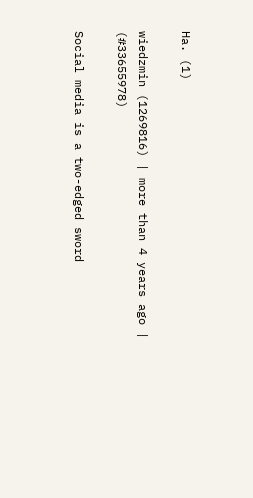Ha. (1)

wiedzmin (1269816) | more than 4 years ago | (#33655978)

Social media is a two-edged sword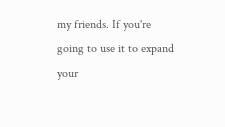my friends. If you're going to use it to expand your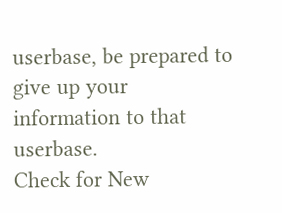userbase, be prepared to give up your information to that userbase.
Check for New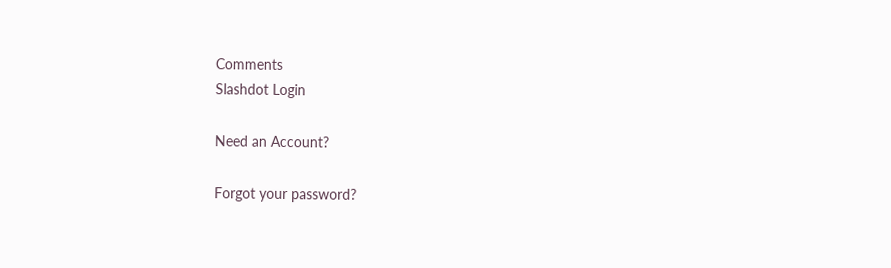Comments
Slashdot Login

Need an Account?

Forgot your password?